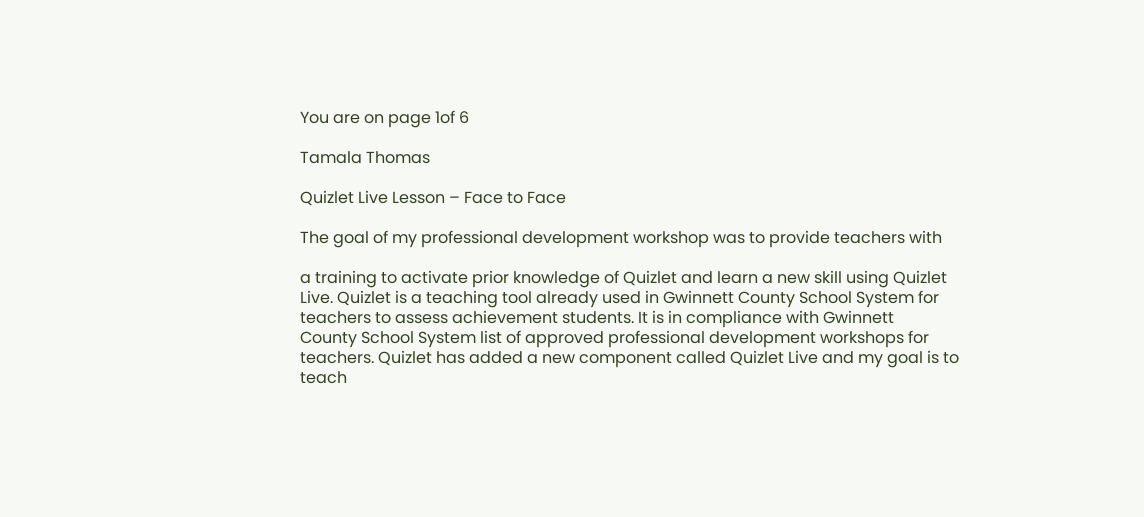You are on page 1of 6

Tamala Thomas

Quizlet Live Lesson – Face to Face

The goal of my professional development workshop was to provide teachers with

a training to activate prior knowledge of Quizlet and learn a new skill using Quizlet
Live. Quizlet is a teaching tool already used in Gwinnett County School System for
teachers to assess achievement students. It is in compliance with Gwinnett
County School System list of approved professional development workshops for
teachers. Quizlet has added a new component called Quizlet Live and my goal is to
teach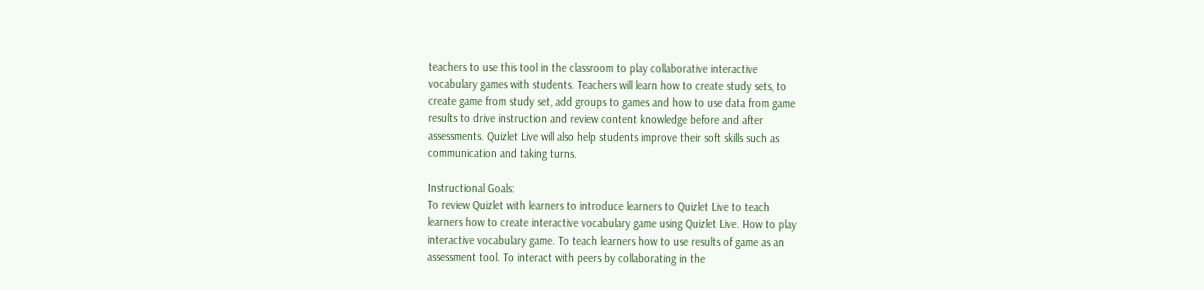teachers to use this tool in the classroom to play collaborative interactive
vocabulary games with students. Teachers will learn how to create study sets, to
create game from study set, add groups to games and how to use data from game
results to drive instruction and review content knowledge before and after
assessments. Quizlet Live will also help students improve their soft skills such as
communication and taking turns.

Instructional Goals:
To review Quizlet with learners to introduce learners to Quizlet Live to teach
learners how to create interactive vocabulary game using Quizlet Live. How to play
interactive vocabulary game. To teach learners how to use results of game as an
assessment tool. To interact with peers by collaborating in the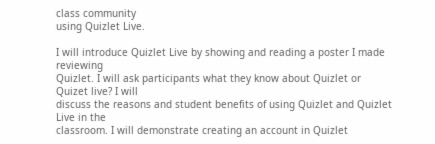class community
using Quizlet Live.

I will introduce Quizlet Live by showing and reading a poster I made reviewing
Quizlet. I will ask participants what they know about Quizlet or Quizet live? I will
discuss the reasons and student benefits of using Quizlet and Quizlet Live in the
classroom. I will demonstrate creating an account in Quizlet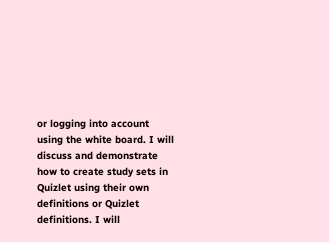or logging into account
using the white board. I will discuss and demonstrate how to create study sets in
Quizlet using their own definitions or Quizlet definitions. I will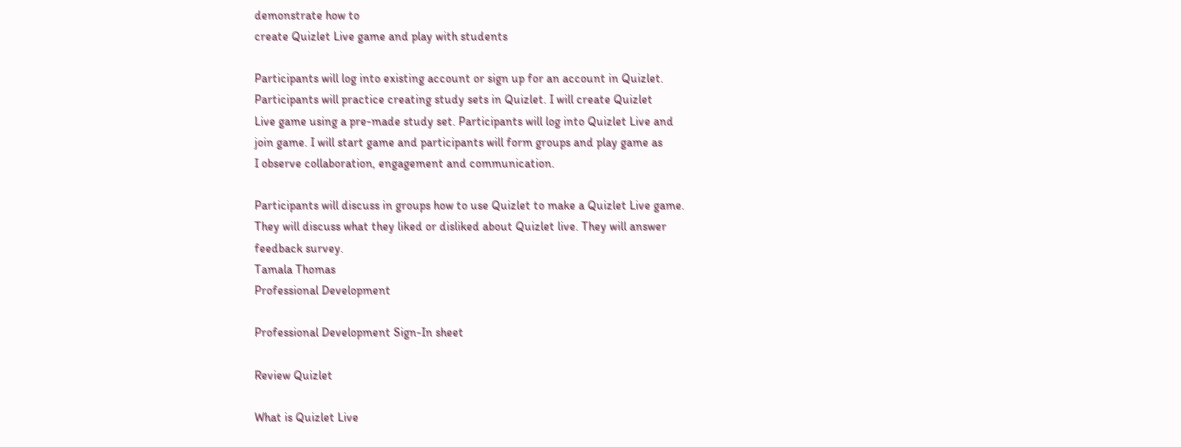demonstrate how to
create Quizlet Live game and play with students

Participants will log into existing account or sign up for an account in Quizlet.
Participants will practice creating study sets in Quizlet. I will create Quizlet
Live game using a pre-made study set. Participants will log into Quizlet Live and
join game. I will start game and participants will form groups and play game as
I observe collaboration, engagement and communication.

Participants will discuss in groups how to use Quizlet to make a Quizlet Live game.
They will discuss what they liked or disliked about Quizlet live. They will answer
feedback survey.
Tamala Thomas
Professional Development

Professional Development Sign-In sheet

Review Quizlet

What is Quizlet Live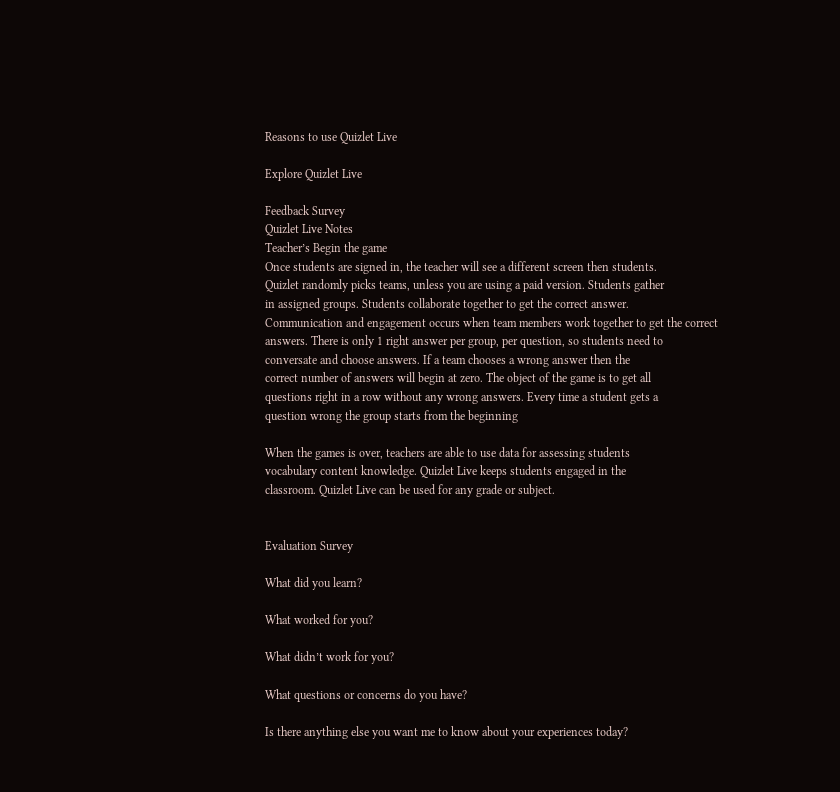Reasons to use Quizlet Live

Explore Quizlet Live

Feedback Survey
Quizlet Live Notes
Teacher’s Begin the game
Once students are signed in, the teacher will see a different screen then students.
Quizlet randomly picks teams, unless you are using a paid version. Students gather
in assigned groups. Students collaborate together to get the correct answer.
Communication and engagement occurs when team members work together to get the correct
answers. There is only 1 right answer per group, per question, so students need to
conversate and choose answers. If a team chooses a wrong answer then the
correct number of answers will begin at zero. The object of the game is to get all
questions right in a row without any wrong answers. Every time a student gets a
question wrong the group starts from the beginning

When the games is over, teachers are able to use data for assessing students
vocabulary content knowledge. Quizlet Live keeps students engaged in the
classroom. Quizlet Live can be used for any grade or subject.


Evaluation Survey

What did you learn?

What worked for you?

What didn’t work for you?

What questions or concerns do you have?

Is there anything else you want me to know about your experiences today?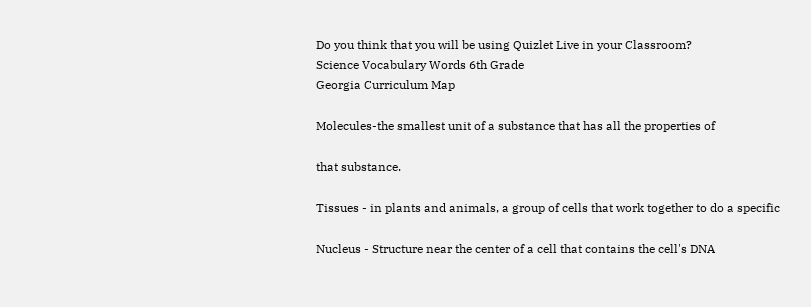Do you think that you will be using Quizlet Live in your Classroom?
Science Vocabulary Words 6th Grade
Georgia Curriculum Map

Molecules-the smallest unit of a substance that has all the properties of

that substance.

Tissues - in plants and animals, a group of cells that work together to do a specific

Nucleus - Structure near the center of a cell that contains the cell's DNA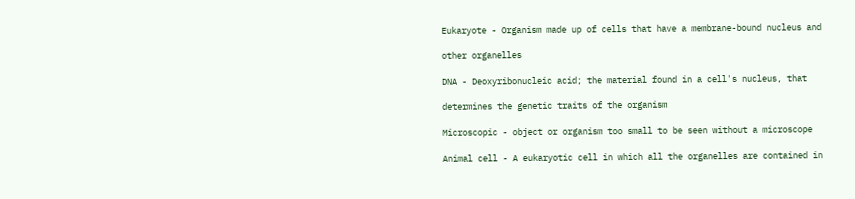Eukaryote - Organism made up of cells that have a membrane-bound nucleus and

other organelles

DNA - Deoxyribonucleic acid; the material found in a cell's nucleus, that

determines the genetic traits of the organism

Microscopic - object or organism too small to be seen without a microscope

Animal cell - A eukaryotic cell in which all the organelles are contained in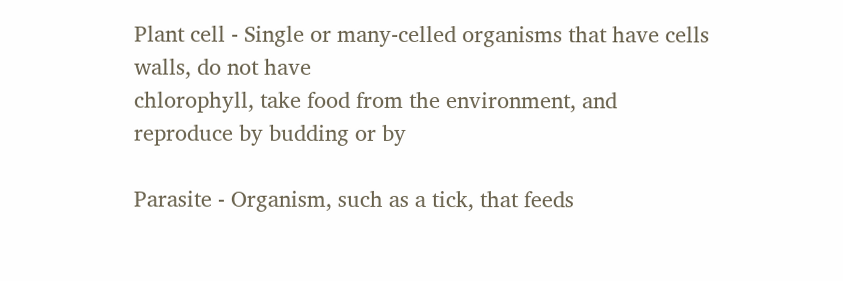Plant cell - Single or many-celled organisms that have cells walls, do not have
chlorophyll, take food from the environment, and reproduce by budding or by

Parasite - Organism, such as a tick, that feeds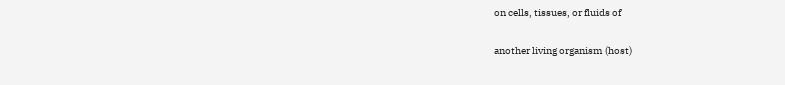on cells, tissues, or fluids of

another living organism (host)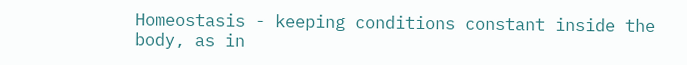Homeostasis - keeping conditions constant inside the body, as in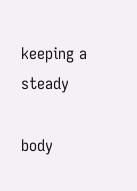keeping a steady

body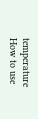temperature
How to use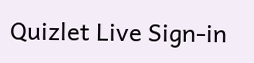Quizlet Live Sign-in